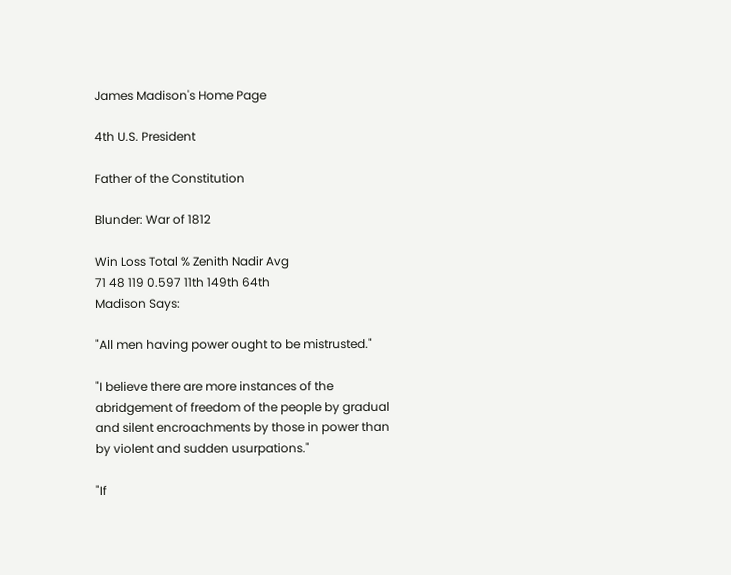James Madison's Home Page

4th U.S. President

Father of the Constitution

Blunder: War of 1812

Win Loss Total % Zenith Nadir Avg
71 48 119 0.597 11th 149th 64th
Madison Says:

"All men having power ought to be mistrusted."

"I believe there are more instances of the abridgement of freedom of the people by gradual and silent encroachments by those in power than by violent and sudden usurpations."

"If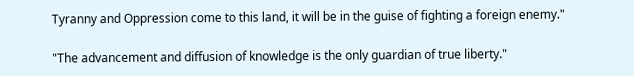Tyranny and Oppression come to this land, it will be in the guise of fighting a foreign enemy."

"The advancement and diffusion of knowledge is the only guardian of true liberty."